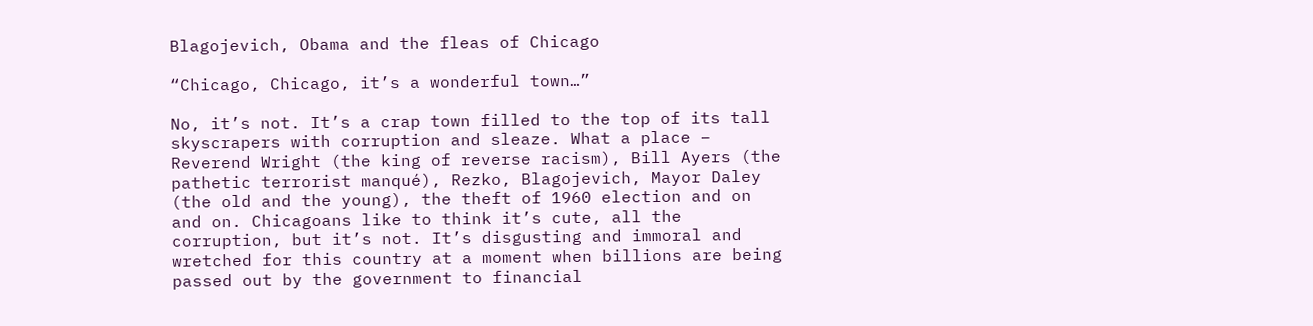Blagojevich, Obama and the fleas of Chicago

“Chicago, Chicago, it’s a wonderful town…”

No, it’s not. It’s a crap town filled to the top of its tall skyscrapers with corruption and sleaze. What a place – Reverend Wright (the king of reverse racism), Bill Ayers (the pathetic terrorist manqué), Rezko, Blagojevich, Mayor Daley (the old and the young), the theft of 1960 election and on and on. Chicagoans like to think it’s cute, all the corruption, but it’s not. It’s disgusting and immoral and wretched for this country at a moment when billions are being passed out by the government to financial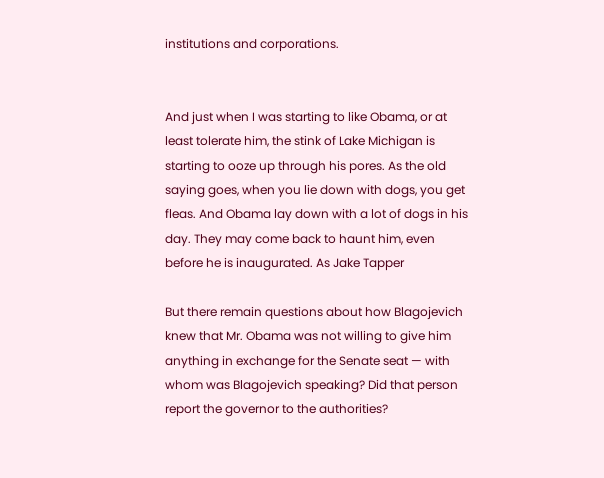institutions and corporations.


And just when I was starting to like Obama, or at least tolerate him, the stink of Lake Michigan is starting to ooze up through his pores. As the old saying goes, when you lie down with dogs, you get fleas. And Obama lay down with a lot of dogs in his day. They may come back to haunt him, even before he is inaugurated. As Jake Tapper

But there remain questions about how Blagojevich knew that Mr. Obama was not willing to give him anything in exchange for the Senate seat — with whom was Blagojevich speaking? Did that person report the governor to the authorities?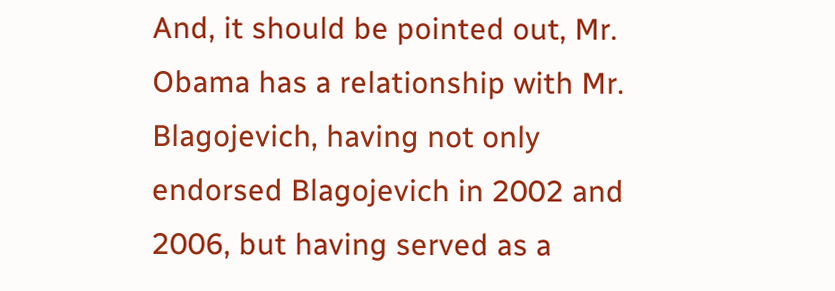And, it should be pointed out, Mr. Obama has a relationship with Mr. Blagojevich, having not only endorsed Blagojevich in 2002 and 2006, but having served as a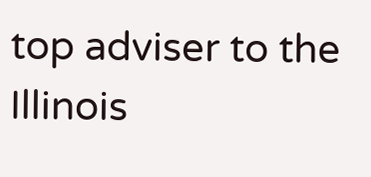top adviser to the Illinois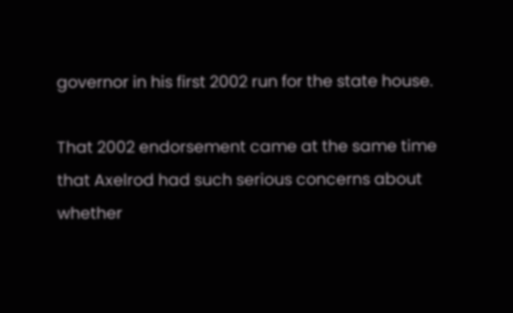governor in his first 2002 run for the state house.

That 2002 endorsement came at the same time that Axelrod had such serious concerns about whether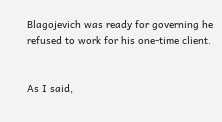Blagojevich was ready for governing he refused to work for his one-time client.


As I said,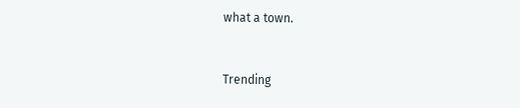what a town.


Trending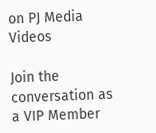on PJ Media Videos

Join the conversation as a VIP Member